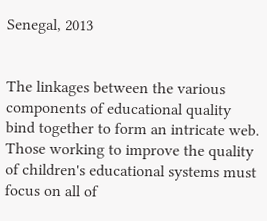Senegal, 2013


The linkages between the various components of educational quality bind together to form an intricate web. Those working to improve the quality of children's educational systems must focus on all of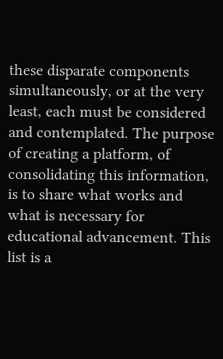these disparate components simultaneously, or at the very least, each must be considered and contemplated. The purpose of creating a platform, of consolidating this information, is to share what works and what is necessary for educational advancement. This list is a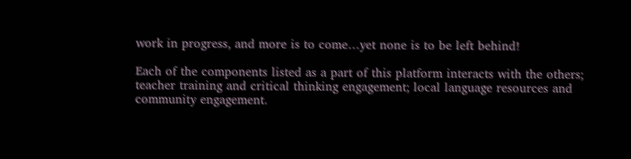work in progress, and more is to come…yet none is to be left behind!

Each of the components listed as a part of this platform interacts with the others; teacher training and critical thinking engagement; local language resources and community engagement.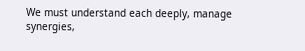We must understand each deeply, manage synergies,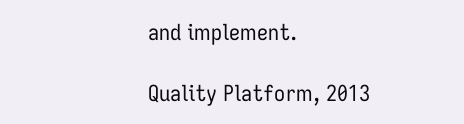and implement.

Quality Platform, 2013